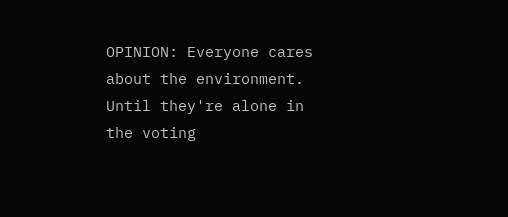OPINION: Everyone cares about the environment. Until they're alone in the voting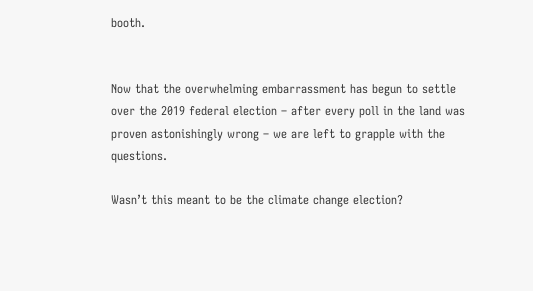booth.


Now that the overwhelming embarrassment has begun to settle over the 2019 federal election – after every poll in the land was proven astonishingly wrong – we are left to grapple with the questions.

Wasn’t this meant to be the climate change election?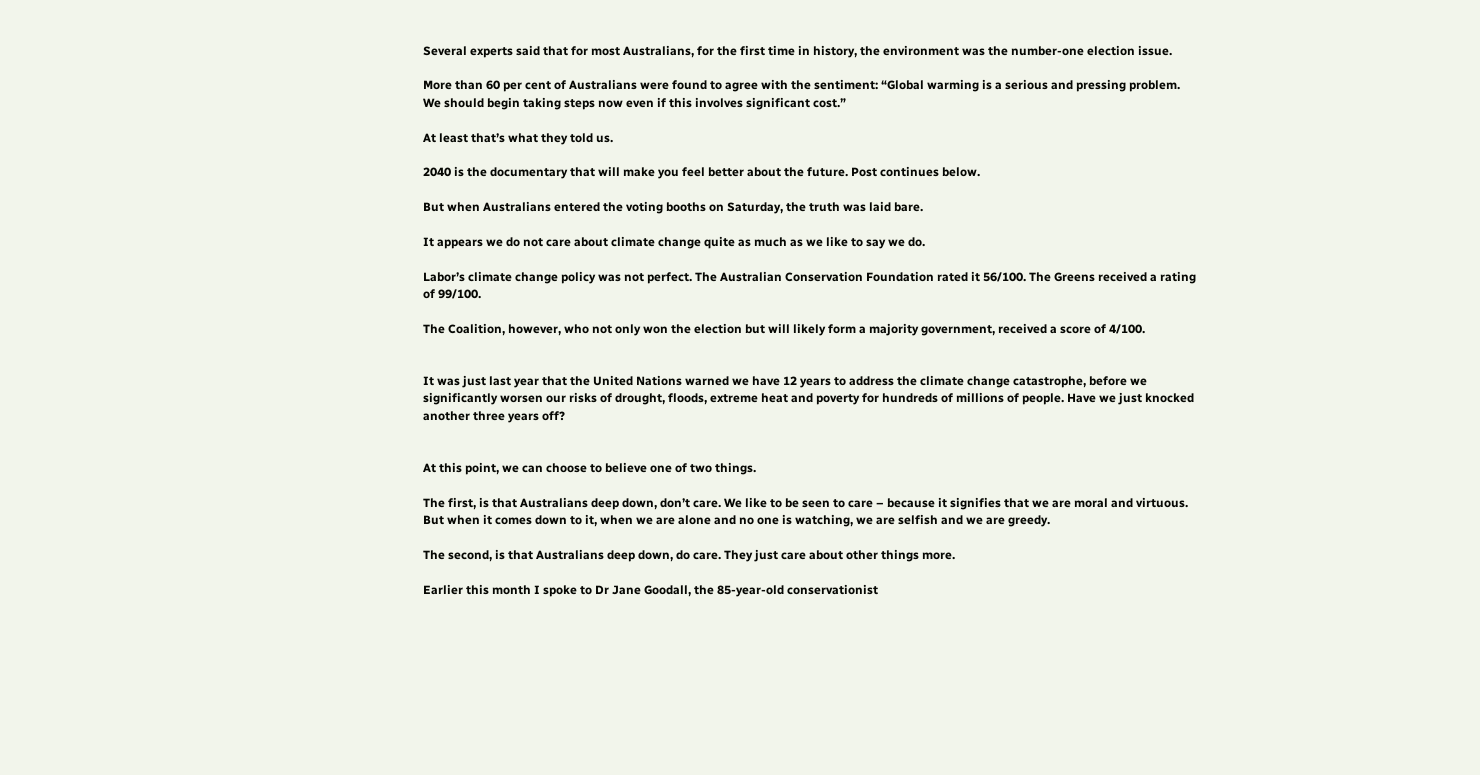Several experts said that for most Australians, for the first time in history, the environment was the number-one election issue.

More than 60 per cent of Australians were found to agree with the sentiment: “Global warming is a serious and pressing problem. We should begin taking steps now even if this involves significant cost.”

At least that’s what they told us.

2040 is the documentary that will make you feel better about the future. Post continues below.

But when Australians entered the voting booths on Saturday, the truth was laid bare.

It appears we do not care about climate change quite as much as we like to say we do.

Labor’s climate change policy was not perfect. The Australian Conservation Foundation rated it 56/100. The Greens received a rating of 99/100.

The Coalition, however, who not only won the election but will likely form a majority government, received a score of 4/100.


It was just last year that the United Nations warned we have 12 years to address the climate change catastrophe, before we significantly worsen our risks of drought, floods, extreme heat and poverty for hundreds of millions of people. Have we just knocked another three years off?


At this point, we can choose to believe one of two things.

The first, is that Australians deep down, don’t care. We like to be seen to care – because it signifies that we are moral and virtuous. But when it comes down to it, when we are alone and no one is watching, we are selfish and we are greedy.

The second, is that Australians deep down, do care. They just care about other things more.

Earlier this month I spoke to Dr Jane Goodall, the 85-year-old conservationist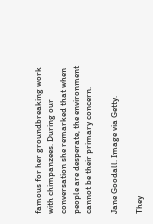famous for her groundbreaking work with chimpanzees. During our conversation she remarked that when people are desperate, the environment cannot be their primary concern.

Jane Goodall. Image via Getty.

They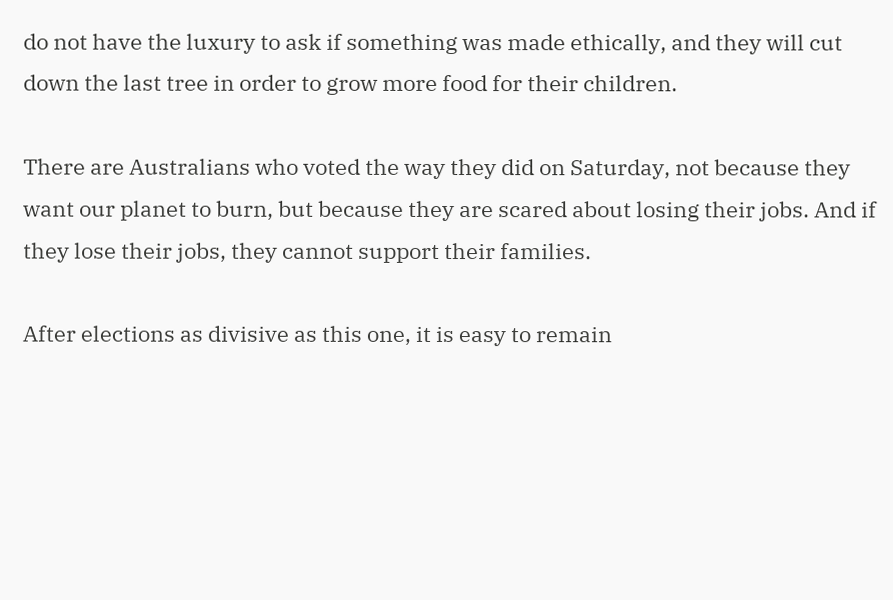do not have the luxury to ask if something was made ethically, and they will cut down the last tree in order to grow more food for their children.

There are Australians who voted the way they did on Saturday, not because they want our planet to burn, but because they are scared about losing their jobs. And if they lose their jobs, they cannot support their families.

After elections as divisive as this one, it is easy to remain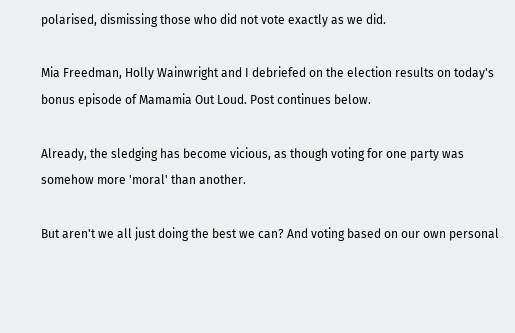polarised, dismissing those who did not vote exactly as we did.

Mia Freedman, Holly Wainwright and I debriefed on the election results on today's bonus episode of Mamamia Out Loud. Post continues below.

Already, the sledging has become vicious, as though voting for one party was somehow more 'moral' than another.

But aren't we all just doing the best we can? And voting based on our own personal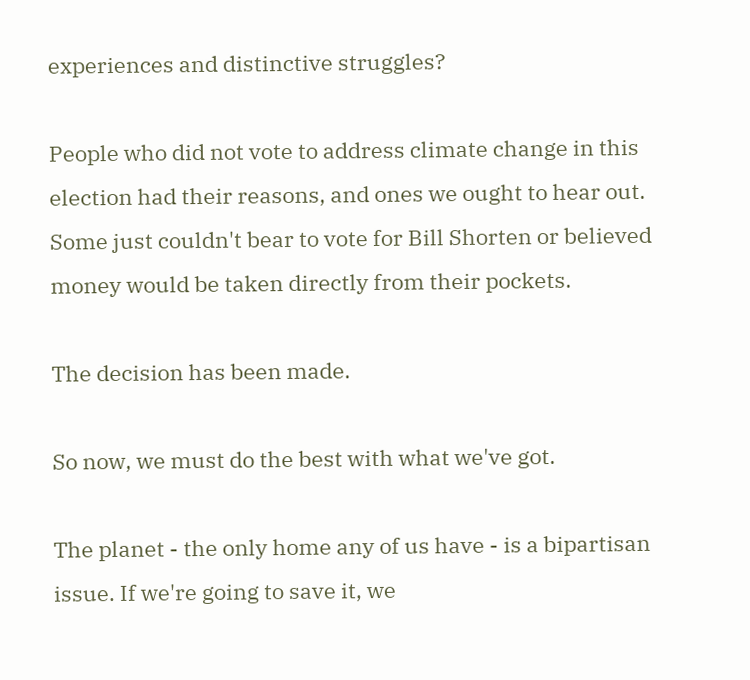experiences and distinctive struggles?

People who did not vote to address climate change in this election had their reasons, and ones we ought to hear out. Some just couldn't bear to vote for Bill Shorten or believed money would be taken directly from their pockets.

The decision has been made.

So now, we must do the best with what we've got.

The planet - the only home any of us have - is a bipartisan issue. If we're going to save it, we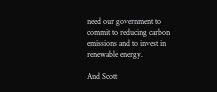need our government to commit to reducing carbon emissions and to invest in renewable energy.

And Scott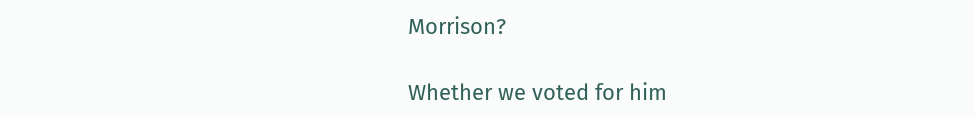Morrison?

Whether we voted for him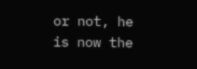or not, he is now the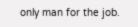only man for the job.